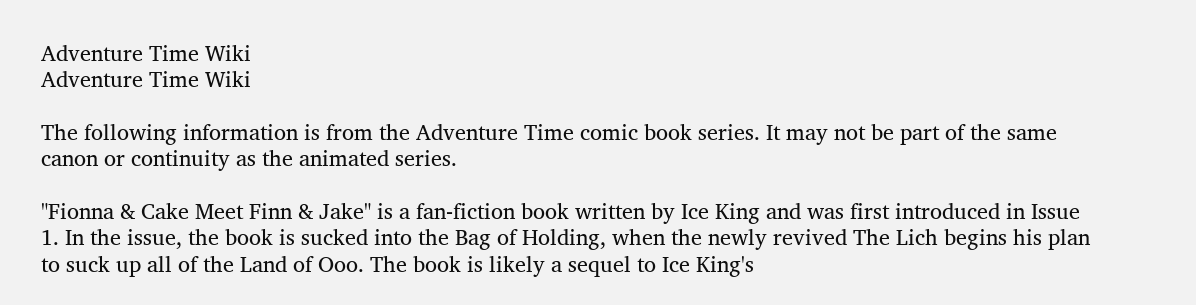Adventure Time Wiki
Adventure Time Wiki

The following information is from the Adventure Time comic book series. It may not be part of the same canon or continuity as the animated series.

"Fionna & Cake Meet Finn & Jake" is a fan-fiction book written by Ice King and was first introduced in Issue 1. In the issue, the book is sucked into the Bag of Holding, when the newly revived The Lich begins his plan to suck up all of the Land of Ooo. The book is likely a sequel to Ice King's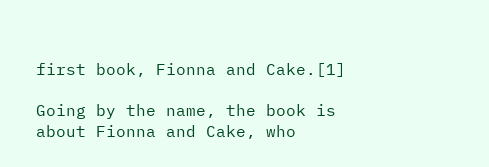first book, Fionna and Cake.[1]

Going by the name, the book is about Fionna and Cake, who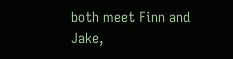both meet Finn and Jake,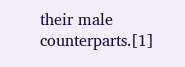their male counterparts.[1]